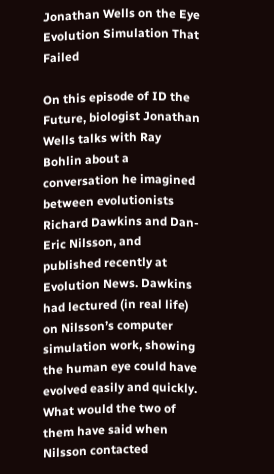Jonathan Wells on the Eye Evolution Simulation That Failed

On this episode of ID the Future, biologist Jonathan Wells talks with Ray Bohlin about a conversation he imagined between evolutionists Richard Dawkins and Dan-Eric Nilsson, and published recently at Evolution News. Dawkins had lectured (in real life) on Nilsson’s computer simulation work, showing the human eye could have evolved easily and quickly. What would the two of them have said when Nilsson contacted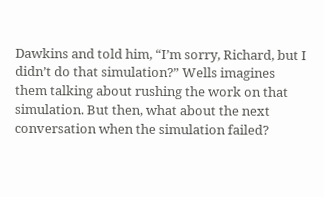Dawkins and told him, “I’m sorry, Richard, but I didn’t do that simulation?” Wells imagines them talking about rushing the work on that simulation. But then, what about the next conversation when the simulation failed?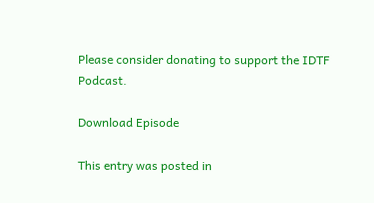Please consider donating to support the IDTF Podcast.

Download Episode

This entry was posted in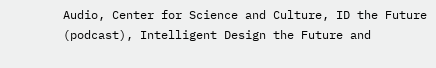Audio, Center for Science and Culture, ID the Future (podcast), Intelligent Design the Future and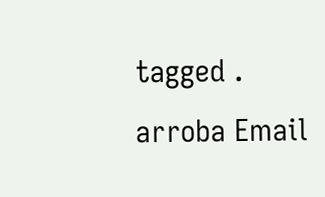tagged .
arroba Email